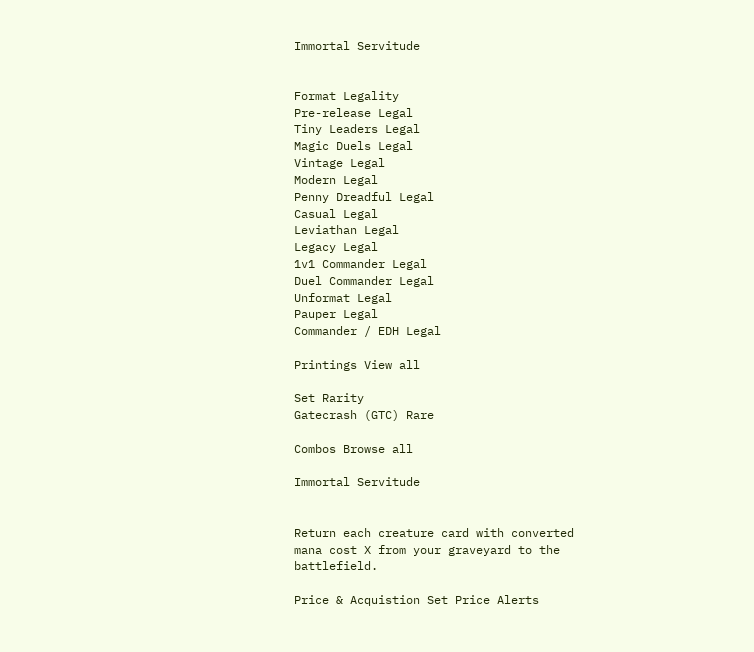Immortal Servitude


Format Legality
Pre-release Legal
Tiny Leaders Legal
Magic Duels Legal
Vintage Legal
Modern Legal
Penny Dreadful Legal
Casual Legal
Leviathan Legal
Legacy Legal
1v1 Commander Legal
Duel Commander Legal
Unformat Legal
Pauper Legal
Commander / EDH Legal

Printings View all

Set Rarity
Gatecrash (GTC) Rare

Combos Browse all

Immortal Servitude


Return each creature card with converted mana cost X from your graveyard to the battlefield.

Price & Acquistion Set Price Alerts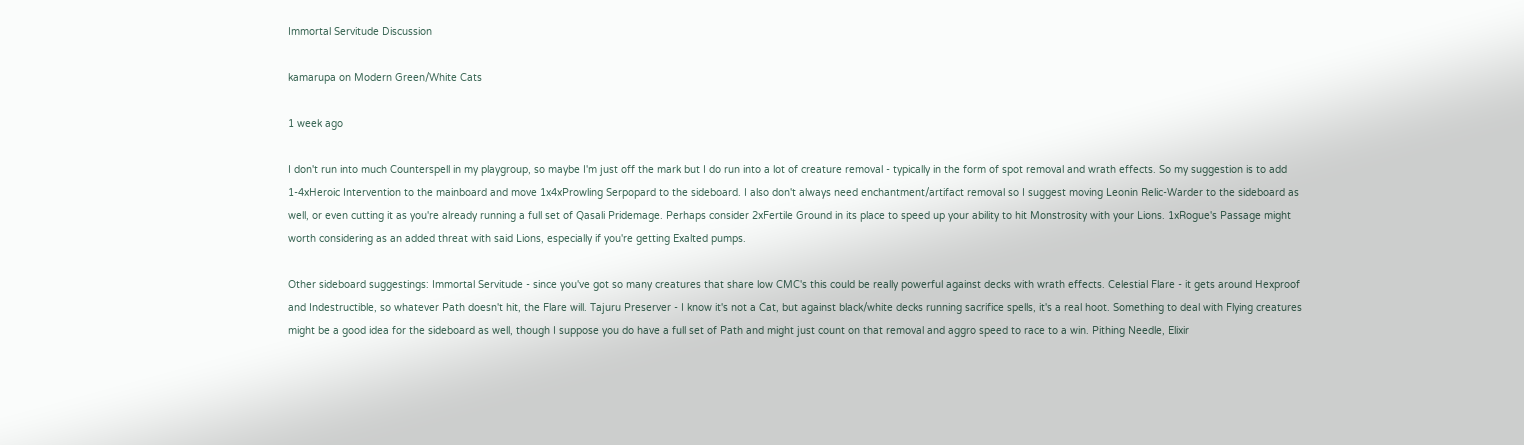Immortal Servitude Discussion

kamarupa on Modern Green/White Cats

1 week ago

I don't run into much Counterspell in my playgroup, so maybe I'm just off the mark but I do run into a lot of creature removal - typically in the form of spot removal and wrath effects. So my suggestion is to add 1-4xHeroic Intervention to the mainboard and move 1x4xProwling Serpopard to the sideboard. I also don't always need enchantment/artifact removal so I suggest moving Leonin Relic-Warder to the sideboard as well, or even cutting it as you're already running a full set of Qasali Pridemage. Perhaps consider 2xFertile Ground in its place to speed up your ability to hit Monstrosity with your Lions. 1xRogue's Passage might worth considering as an added threat with said Lions, especially if you're getting Exalted pumps.

Other sideboard suggestings: Immortal Servitude - since you've got so many creatures that share low CMC's this could be really powerful against decks with wrath effects. Celestial Flare - it gets around Hexproof and Indestructible, so whatever Path doesn't hit, the Flare will. Tajuru Preserver - I know it's not a Cat, but against black/white decks running sacrifice spells, it's a real hoot. Something to deal with Flying creatures might be a good idea for the sideboard as well, though I suppose you do have a full set of Path and might just count on that removal and aggro speed to race to a win. Pithing Needle, Elixir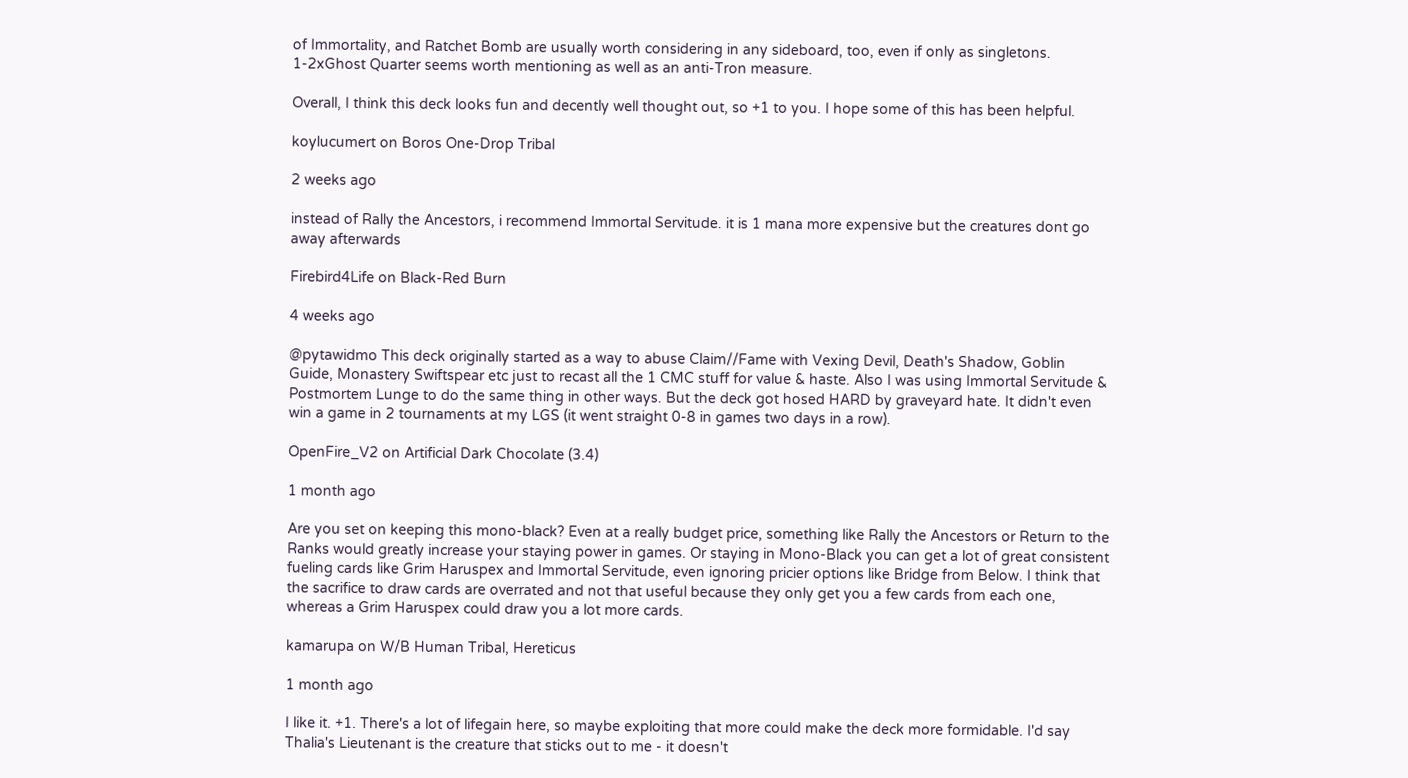of Immortality, and Ratchet Bomb are usually worth considering in any sideboard, too, even if only as singletons. 1-2xGhost Quarter seems worth mentioning as well as an anti-Tron measure.

Overall, I think this deck looks fun and decently well thought out, so +1 to you. I hope some of this has been helpful.

koylucumert on Boros One-Drop Tribal

2 weeks ago

instead of Rally the Ancestors, i recommend Immortal Servitude. it is 1 mana more expensive but the creatures dont go away afterwards

Firebird4Life on Black-Red Burn

4 weeks ago

@pytawidmo This deck originally started as a way to abuse Claim//Fame with Vexing Devil, Death's Shadow, Goblin Guide, Monastery Swiftspear etc just to recast all the 1 CMC stuff for value & haste. Also I was using Immortal Servitude & Postmortem Lunge to do the same thing in other ways. But the deck got hosed HARD by graveyard hate. It didn't even win a game in 2 tournaments at my LGS (it went straight 0-8 in games two days in a row).

OpenFire_V2 on Artificial Dark Chocolate (3.4)

1 month ago

Are you set on keeping this mono-black? Even at a really budget price, something like Rally the Ancestors or Return to the Ranks would greatly increase your staying power in games. Or staying in Mono-Black you can get a lot of great consistent fueling cards like Grim Haruspex and Immortal Servitude, even ignoring pricier options like Bridge from Below. I think that the sacrifice to draw cards are overrated and not that useful because they only get you a few cards from each one, whereas a Grim Haruspex could draw you a lot more cards.

kamarupa on W/B Human Tribal, Hereticus

1 month ago

I like it. +1. There's a lot of lifegain here, so maybe exploiting that more could make the deck more formidable. I'd say Thalia's Lieutenant is the creature that sticks out to me - it doesn't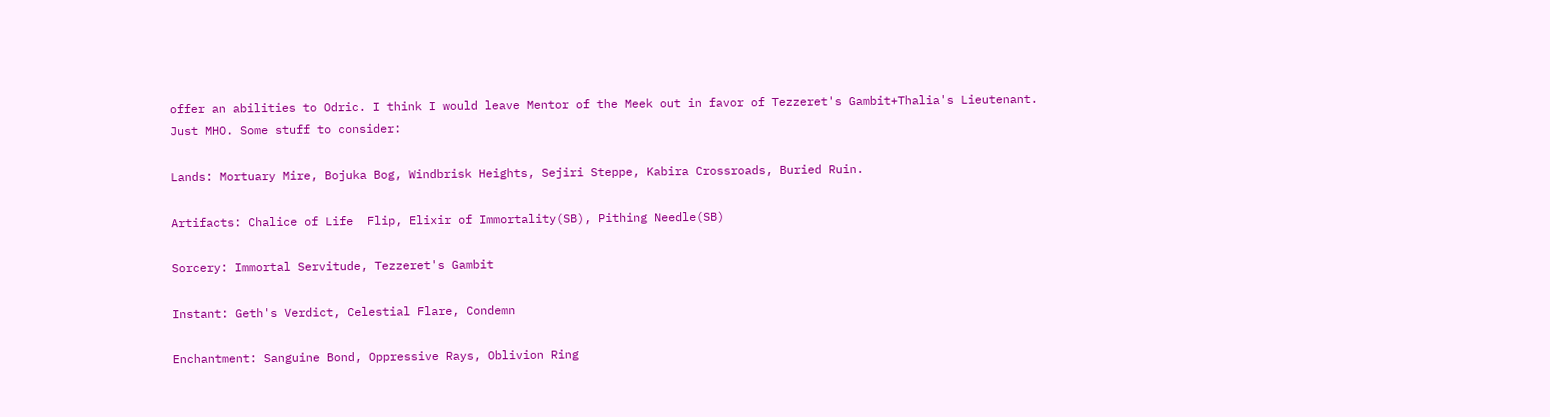offer an abilities to Odric. I think I would leave Mentor of the Meek out in favor of Tezzeret's Gambit+Thalia's Lieutenant. Just MHO. Some stuff to consider:

Lands: Mortuary Mire, Bojuka Bog, Windbrisk Heights, Sejiri Steppe, Kabira Crossroads, Buried Ruin.

Artifacts: Chalice of Life  Flip, Elixir of Immortality(SB), Pithing Needle(SB)

Sorcery: Immortal Servitude, Tezzeret's Gambit

Instant: Geth's Verdict, Celestial Flare, Condemn

Enchantment: Sanguine Bond, Oppressive Rays, Oblivion Ring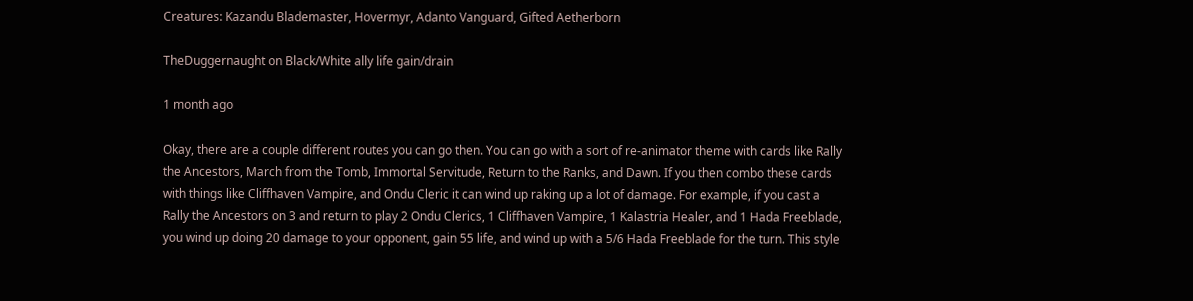Creatures: Kazandu Blademaster, Hovermyr, Adanto Vanguard, Gifted Aetherborn

TheDuggernaught on Black/White ally life gain/drain

1 month ago

Okay, there are a couple different routes you can go then. You can go with a sort of re-animator theme with cards like Rally the Ancestors, March from the Tomb, Immortal Servitude, Return to the Ranks, and Dawn. If you then combo these cards with things like Cliffhaven Vampire, and Ondu Cleric it can wind up raking up a lot of damage. For example, if you cast a Rally the Ancestors on 3 and return to play 2 Ondu Clerics, 1 Cliffhaven Vampire, 1 Kalastria Healer, and 1 Hada Freeblade, you wind up doing 20 damage to your opponent, gain 55 life, and wind up with a 5/6 Hada Freeblade for the turn. This style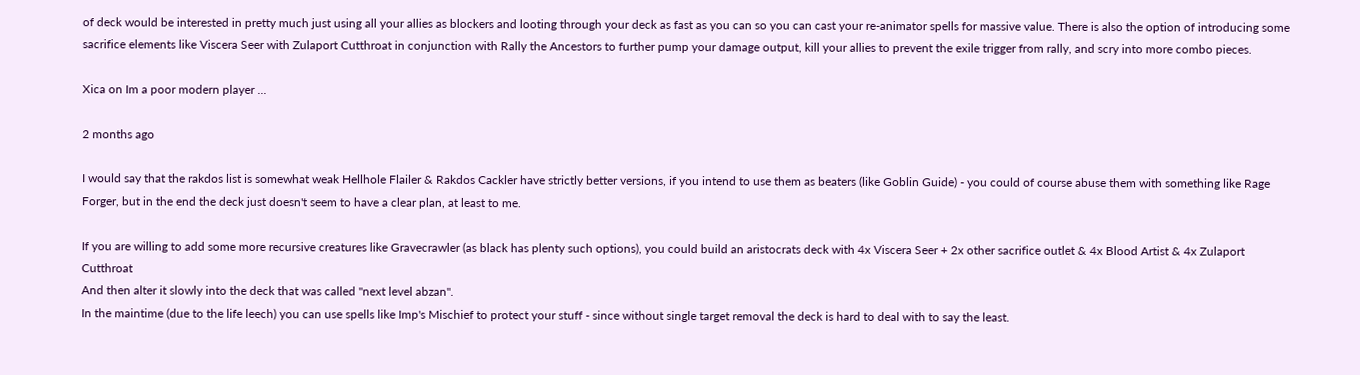of deck would be interested in pretty much just using all your allies as blockers and looting through your deck as fast as you can so you can cast your re-animator spells for massive value. There is also the option of introducing some sacrifice elements like Viscera Seer with Zulaport Cutthroat in conjunction with Rally the Ancestors to further pump your damage output, kill your allies to prevent the exile trigger from rally, and scry into more combo pieces.

Xica on Im a poor modern player ...

2 months ago

I would say that the rakdos list is somewhat weak Hellhole Flailer & Rakdos Cackler have strictly better versions, if you intend to use them as beaters (like Goblin Guide) - you could of course abuse them with something like Rage Forger, but in the end the deck just doesn't seem to have a clear plan, at least to me.

If you are willing to add some more recursive creatures like Gravecrawler (as black has plenty such options), you could build an aristocrats deck with 4x Viscera Seer + 2x other sacrifice outlet & 4x Blood Artist & 4x Zulaport Cutthroat
And then alter it slowly into the deck that was called "next level abzan".
In the maintime (due to the life leech) you can use spells like Imp's Mischief to protect your stuff - since without single target removal the deck is hard to deal with to say the least.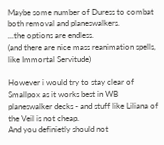Maybe some number of Duress to combat both removal and planeswalkers.
...the options are endless.
(and there are nice mass reanimation spells, like Immortal Servitude)

However i would try to stay clear of Smallpox as it works best in WB planeswalker decks - and stuff like Liliana of the Veil is not cheap.
And you definietly should not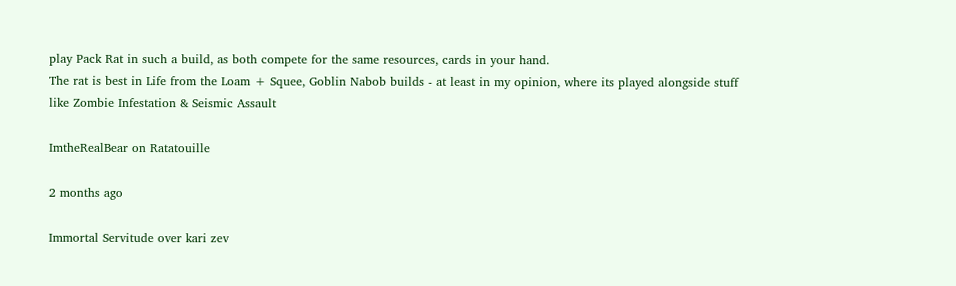play Pack Rat in such a build, as both compete for the same resources, cards in your hand.
The rat is best in Life from the Loam + Squee, Goblin Nabob builds - at least in my opinion, where its played alongside stuff like Zombie Infestation & Seismic Assault

ImtheRealBear on Ratatouille

2 months ago

Immortal Servitude over kari zev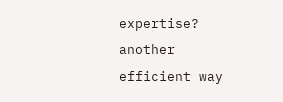expertise? another efficient way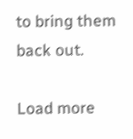to bring them back out.

Load more